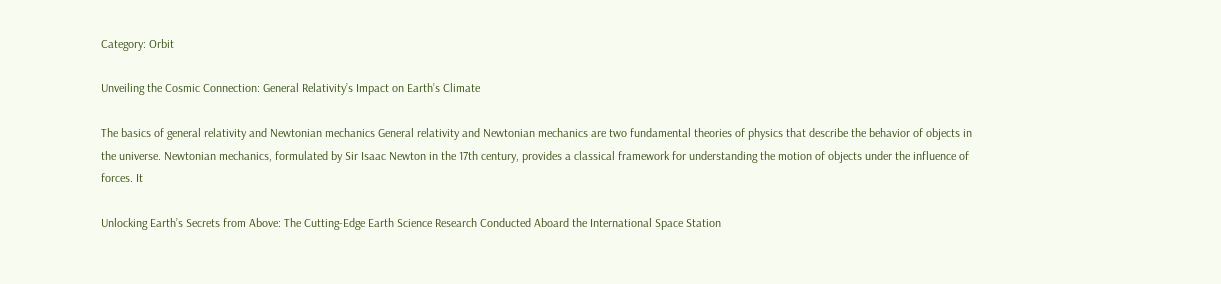Category: Orbit

Unveiling the Cosmic Connection: General Relativity’s Impact on Earth’s Climate

The basics of general relativity and Newtonian mechanics General relativity and Newtonian mechanics are two fundamental theories of physics that describe the behavior of objects in the universe. Newtonian mechanics, formulated by Sir Isaac Newton in the 17th century, provides a classical framework for understanding the motion of objects under the influence of forces. It

Unlocking Earth’s Secrets from Above: The Cutting-Edge Earth Science Research Conducted Aboard the International Space Station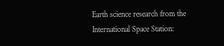Earth science research from the International Space Station: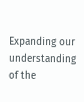Expanding our understanding of the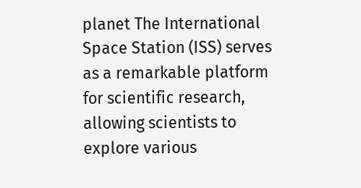planet The International Space Station (ISS) serves as a remarkable platform for scientific research, allowing scientists to explore various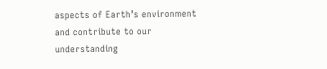aspects of Earth’s environment and contribute to our understanding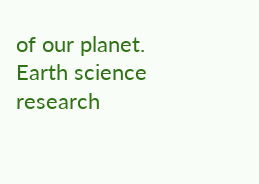of our planet. Earth science research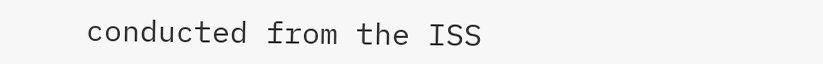conducted from the ISS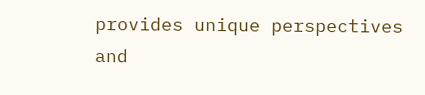provides unique perspectives and